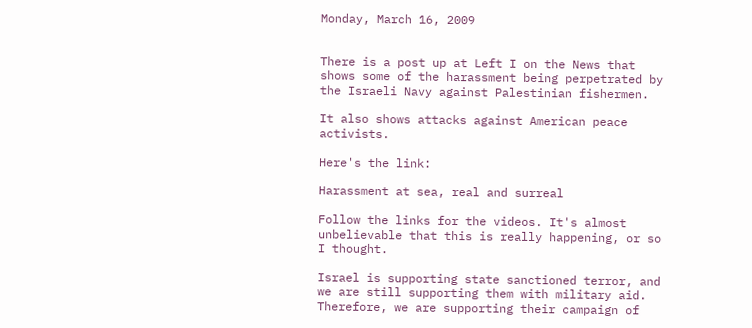Monday, March 16, 2009


There is a post up at Left I on the News that shows some of the harassment being perpetrated by the Israeli Navy against Palestinian fishermen.

It also shows attacks against American peace activists.

Here's the link:

Harassment at sea, real and surreal

Follow the links for the videos. It's almost unbelievable that this is really happening, or so I thought.

Israel is supporting state sanctioned terror, and we are still supporting them with military aid.
Therefore, we are supporting their campaign of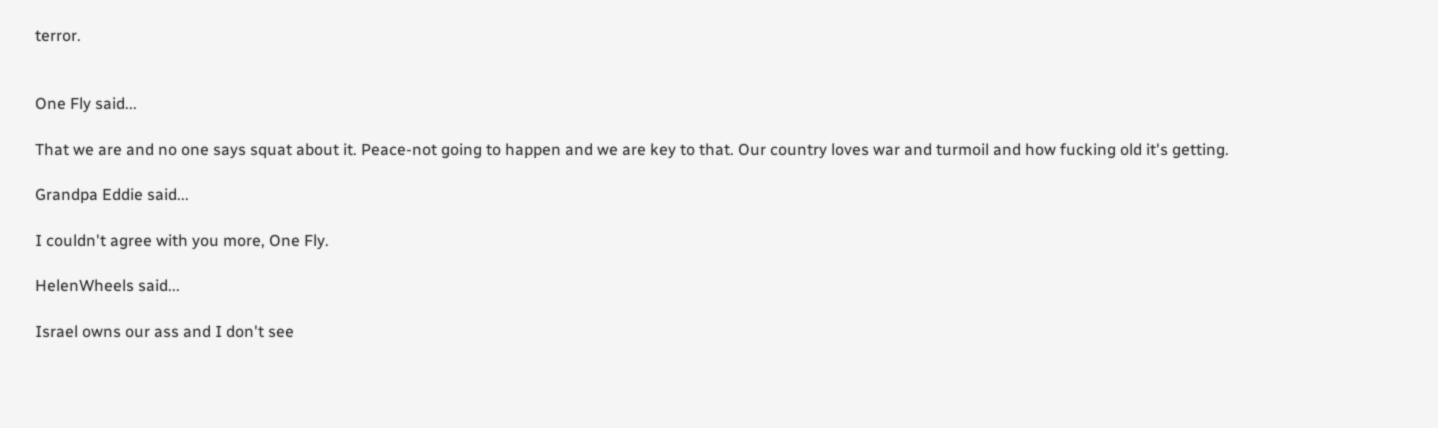terror.


One Fly said...

That we are and no one says squat about it. Peace-not going to happen and we are key to that. Our country loves war and turmoil and how fucking old it's getting.

Grandpa Eddie said...

I couldn't agree with you more, One Fly.

HelenWheels said...

Israel owns our ass and I don't see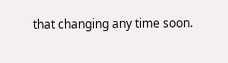that changing any time soon.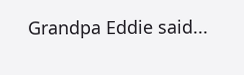Grandpa Eddie said...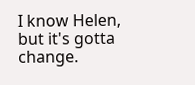I know Helen, but it's gotta change.